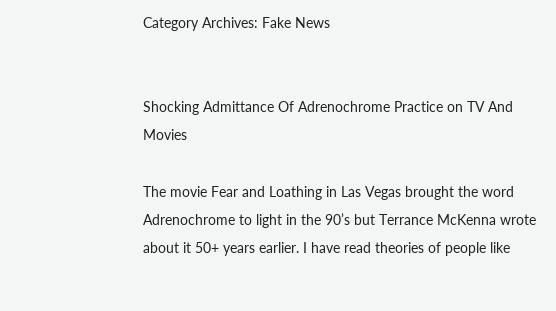Category Archives: Fake News


Shocking Admittance Of Adrenochrome Practice on TV And Movies

The movie Fear and Loathing in Las Vegas brought the word Adrenochrome to light in the 90’s but Terrance McKenna wrote about it 50+ years earlier. I have read theories of people like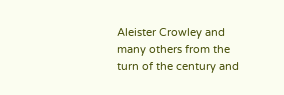Aleister Crowley and many others from the turn of the century and